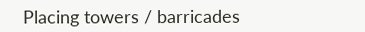Placing towers / barricades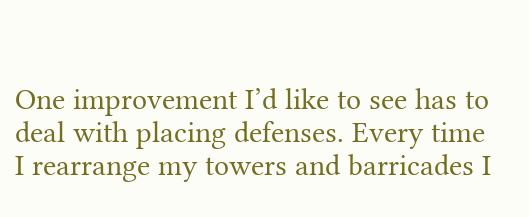One improvement I’d like to see has to deal with placing defenses. Every time I rearrange my towers and barricades I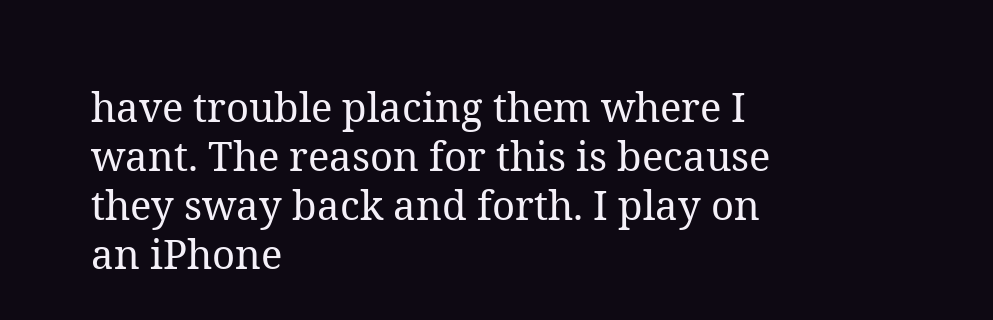have trouble placing them where I want. The reason for this is because they sway back and forth. I play on an iPhone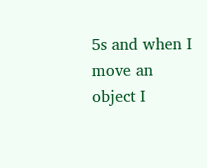5s and when I move an object I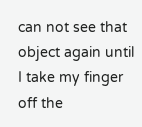can not see that object again until I take my finger off the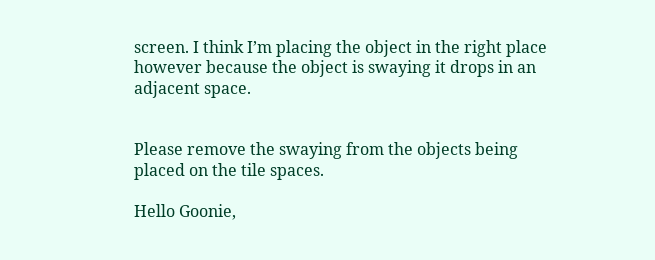screen. I think I’m placing the object in the right place however because the object is swaying it drops in an adjacent space.


Please remove the swaying from the objects being placed on the tile spaces.

Hello Goonie,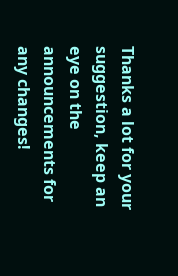Thanks a lot for your suggestion, keep an eye on the announcements for any changes!